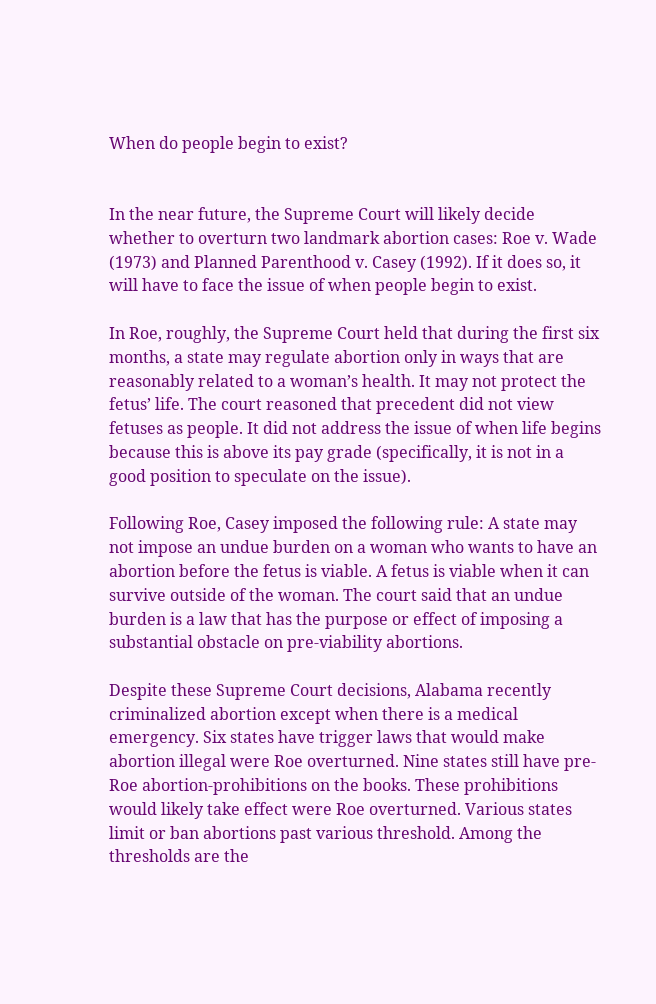When do people begin to exist?


In the near future, the Supreme Court will likely decide whether to overturn two landmark abortion cases: Roe v. Wade (1973) and Planned Parenthood v. Casey (1992). If it does so, it will have to face the issue of when people begin to exist.

In Roe, roughly, the Supreme Court held that during the first six months, a state may regulate abortion only in ways that are reasonably related to a woman’s health. It may not protect the fetus’ life. The court reasoned that precedent did not view fetuses as people. It did not address the issue of when life begins because this is above its pay grade (specifically, it is not in a good position to speculate on the issue).

Following Roe, Casey imposed the following rule: A state may not impose an undue burden on a woman who wants to have an abortion before the fetus is viable. A fetus is viable when it can survive outside of the woman. The court said that an undue burden is a law that has the purpose or effect of imposing a substantial obstacle on pre-viability abortions.

Despite these Supreme Court decisions, Alabama recently criminalized abortion except when there is a medical emergency. Six states have trigger laws that would make abortion illegal were Roe overturned. Nine states still have pre-Roe abortion-prohibitions on the books. These prohibitions would likely take effect were Roe overturned. Various states limit or ban abortions past various threshold. Among the thresholds are the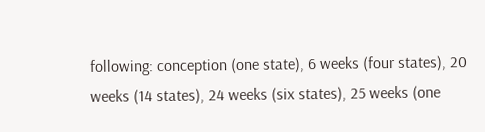following: conception (one state), 6 weeks (four states), 20 weeks (14 states), 24 weeks (six states), 25 weeks (one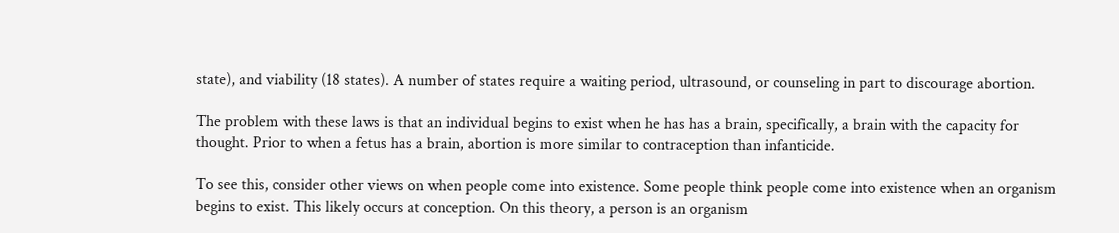state), and viability (18 states). A number of states require a waiting period, ultrasound, or counseling in part to discourage abortion.

The problem with these laws is that an individual begins to exist when he has has a brain, specifically, a brain with the capacity for thought. Prior to when a fetus has a brain, abortion is more similar to contraception than infanticide.

To see this, consider other views on when people come into existence. Some people think people come into existence when an organism begins to exist. This likely occurs at conception. On this theory, a person is an organism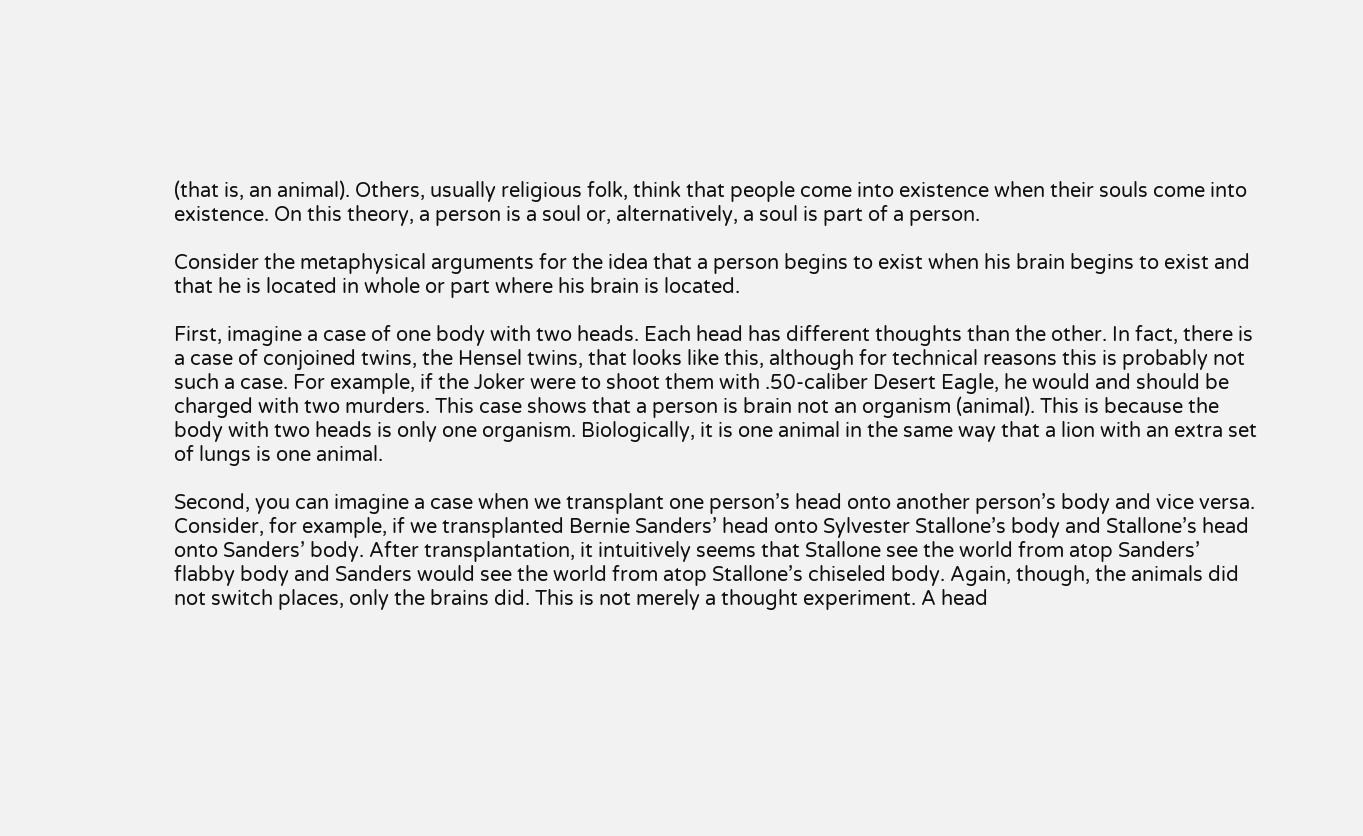(that is, an animal). Others, usually religious folk, think that people come into existence when their souls come into existence. On this theory, a person is a soul or, alternatively, a soul is part of a person.

Consider the metaphysical arguments for the idea that a person begins to exist when his brain begins to exist and that he is located in whole or part where his brain is located.

First, imagine a case of one body with two heads. Each head has different thoughts than the other. In fact, there is a case of conjoined twins, the Hensel twins, that looks like this, although for technical reasons this is probably not such a case. For example, if the Joker were to shoot them with .50-caliber Desert Eagle, he would and should be charged with two murders. This case shows that a person is brain not an organism (animal). This is because the body with two heads is only one organism. Biologically, it is one animal in the same way that a lion with an extra set of lungs is one animal.

Second, you can imagine a case when we transplant one person’s head onto another person’s body and vice versa. Consider, for example, if we transplanted Bernie Sanders’ head onto Sylvester Stallone’s body and Stallone’s head onto Sanders’ body. After transplantation, it intuitively seems that Stallone see the world from atop Sanders’ flabby body and Sanders would see the world from atop Stallone’s chiseled body. Again, though, the animals did not switch places, only the brains did. This is not merely a thought experiment. A head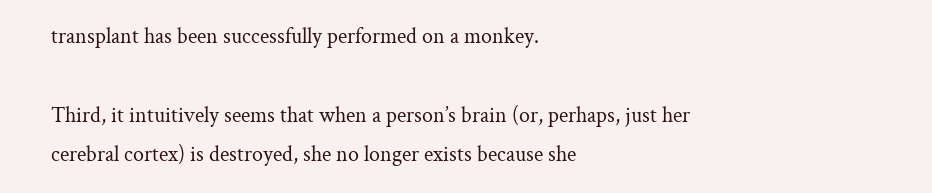transplant has been successfully performed on a monkey.

Third, it intuitively seems that when a person’s brain (or, perhaps, just her cerebral cortex) is destroyed, she no longer exists because she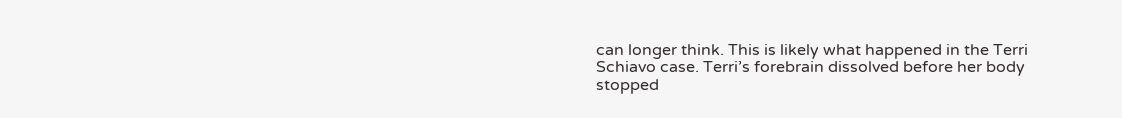can longer think. This is likely what happened in the Terri Schiavo case. Terri’s forebrain dissolved before her body stopped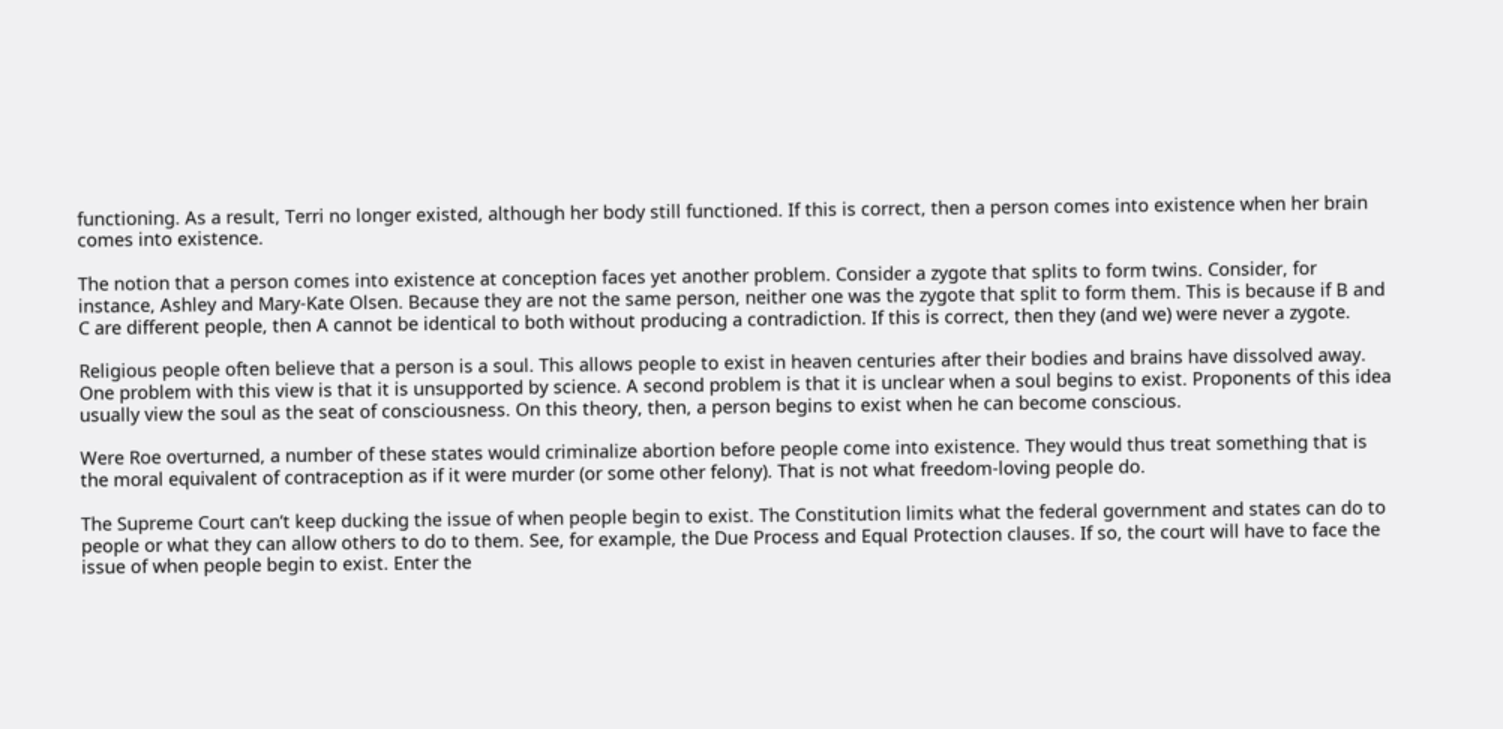functioning. As a result, Terri no longer existed, although her body still functioned. If this is correct, then a person comes into existence when her brain comes into existence.

The notion that a person comes into existence at conception faces yet another problem. Consider a zygote that splits to form twins. Consider, for instance, Ashley and Mary-Kate Olsen. Because they are not the same person, neither one was the zygote that split to form them. This is because if B and C are different people, then A cannot be identical to both without producing a contradiction. If this is correct, then they (and we) were never a zygote.

Religious people often believe that a person is a soul. This allows people to exist in heaven centuries after their bodies and brains have dissolved away. One problem with this view is that it is unsupported by science. A second problem is that it is unclear when a soul begins to exist. Proponents of this idea usually view the soul as the seat of consciousness. On this theory, then, a person begins to exist when he can become conscious.

Were Roe overturned, a number of these states would criminalize abortion before people come into existence. They would thus treat something that is the moral equivalent of contraception as if it were murder (or some other felony). That is not what freedom-loving people do.

The Supreme Court can’t keep ducking the issue of when people begin to exist. The Constitution limits what the federal government and states can do to people or what they can allow others to do to them. See, for example, the Due Process and Equal Protection clauses. If so, the court will have to face the issue of when people begin to exist. Enter the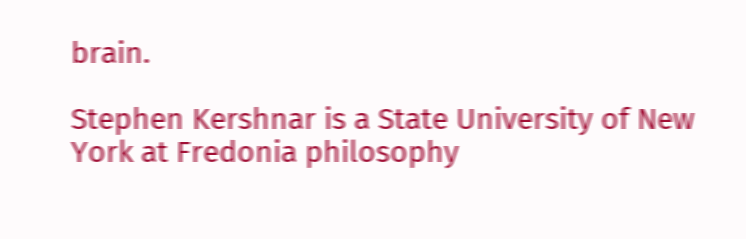brain.

Stephen Kershnar is a State University of New York at Fredonia philosophy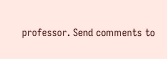professor. Send comments to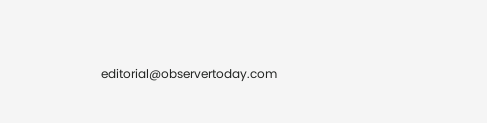editorial@observertoday.com